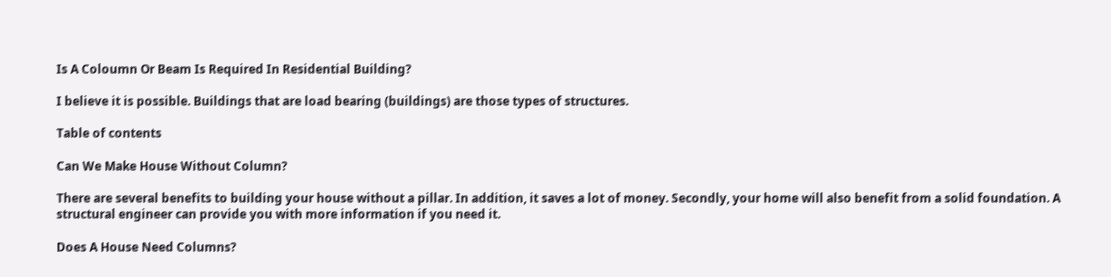Is A Coloumn Or Beam Is Required In Residential Building?

I believe it is possible. Buildings that are load bearing (buildings) are those types of structures.

Table of contents

Can We Make House Without Column?

There are several benefits to building your house without a pillar. In addition, it saves a lot of money. Secondly, your home will also benefit from a solid foundation. A structural engineer can provide you with more information if you need it.

Does A House Need Columns?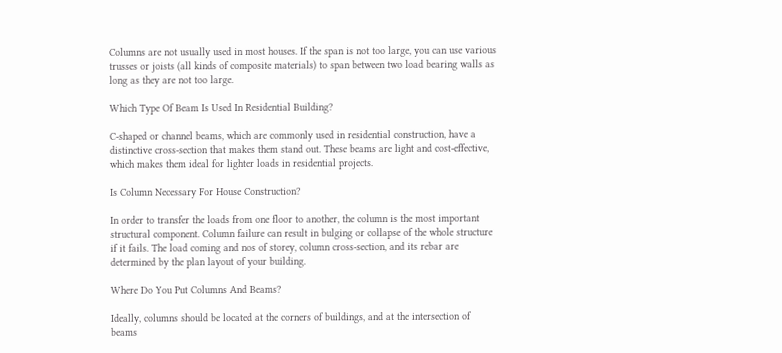Columns are not usually used in most houses. If the span is not too large, you can use various trusses or joists (all kinds of composite materials) to span between two load bearing walls as long as they are not too large.

Which Type Of Beam Is Used In Residential Building?

C-shaped or channel beams, which are commonly used in residential construction, have a distinctive cross-section that makes them stand out. These beams are light and cost-effective, which makes them ideal for lighter loads in residential projects.

Is Column Necessary For House Construction?

In order to transfer the loads from one floor to another, the column is the most important structural component. Column failure can result in bulging or collapse of the whole structure if it fails. The load coming and nos of storey, column cross-section, and its rebar are determined by the plan layout of your building.

Where Do You Put Columns And Beams?

Ideally, columns should be located at the corners of buildings, and at the intersection of beams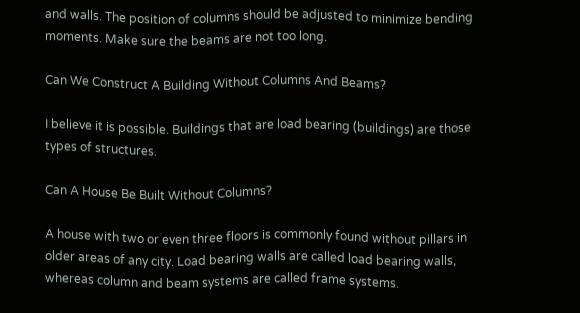and walls. The position of columns should be adjusted to minimize bending moments. Make sure the beams are not too long.

Can We Construct A Building Without Columns And Beams?

I believe it is possible. Buildings that are load bearing (buildings) are those types of structures.

Can A House Be Built Without Columns?

A house with two or even three floors is commonly found without pillars in older areas of any city. Load bearing walls are called load bearing walls, whereas column and beam systems are called frame systems.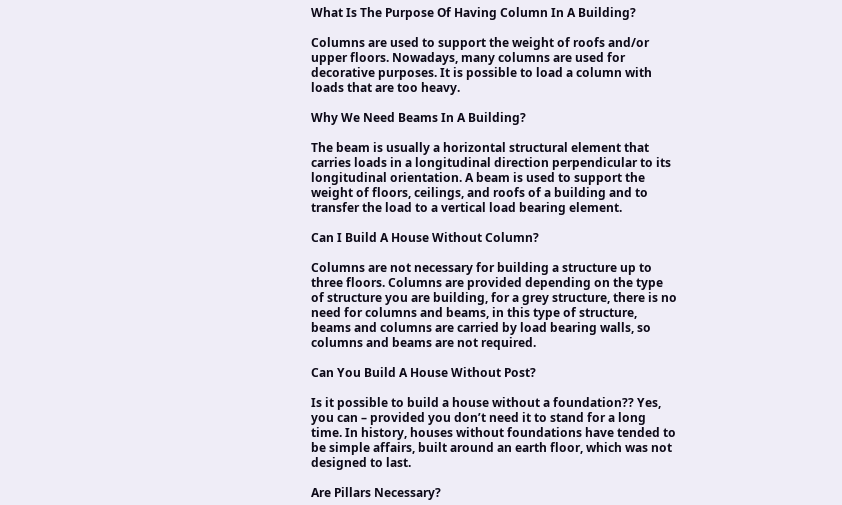What Is The Purpose Of Having Column In A Building?

Columns are used to support the weight of roofs and/or upper floors. Nowadays, many columns are used for decorative purposes. It is possible to load a column with loads that are too heavy.

Why We Need Beams In A Building?

The beam is usually a horizontal structural element that carries loads in a longitudinal direction perpendicular to its longitudinal orientation. A beam is used to support the weight of floors, ceilings, and roofs of a building and to transfer the load to a vertical load bearing element.

Can I Build A House Without Column?

Columns are not necessary for building a structure up to three floors. Columns are provided depending on the type of structure you are building, for a grey structure, there is no need for columns and beams, in this type of structure, beams and columns are carried by load bearing walls, so columns and beams are not required.

Can You Build A House Without Post?

Is it possible to build a house without a foundation?? Yes, you can – provided you don’t need it to stand for a long time. In history, houses without foundations have tended to be simple affairs, built around an earth floor, which was not designed to last.

Are Pillars Necessary?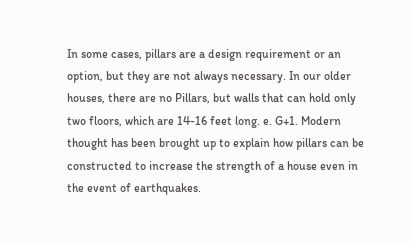In some cases, pillars are a design requirement or an option, but they are not always necessary. In our older houses, there are no Pillars, but walls that can hold only two floors, which are 14-16 feet long. e. G+1. Modern thought has been brought up to explain how pillars can be constructed to increase the strength of a house even in the event of earthquakes.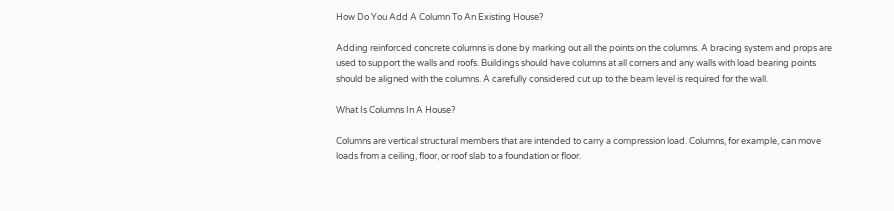How Do You Add A Column To An Existing House?

Adding reinforced concrete columns is done by marking out all the points on the columns. A bracing system and props are used to support the walls and roofs. Buildings should have columns at all corners and any walls with load bearing points should be aligned with the columns. A carefully considered cut up to the beam level is required for the wall.

What Is Columns In A House?

Columns are vertical structural members that are intended to carry a compression load. Columns, for example, can move loads from a ceiling, floor, or roof slab to a foundation or floor.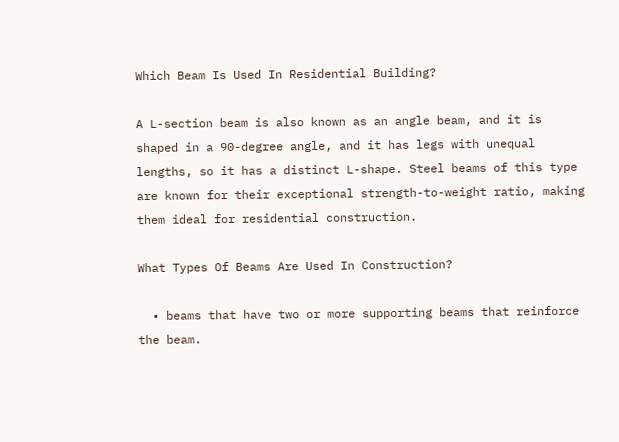Which Beam Is Used In Residential Building?

A L-section beam is also known as an angle beam, and it is shaped in a 90-degree angle, and it has legs with unequal lengths, so it has a distinct L-shape. Steel beams of this type are known for their exceptional strength-to-weight ratio, making them ideal for residential construction.

What Types Of Beams Are Used In Construction?

  • beams that have two or more supporting beams that reinforce the beam.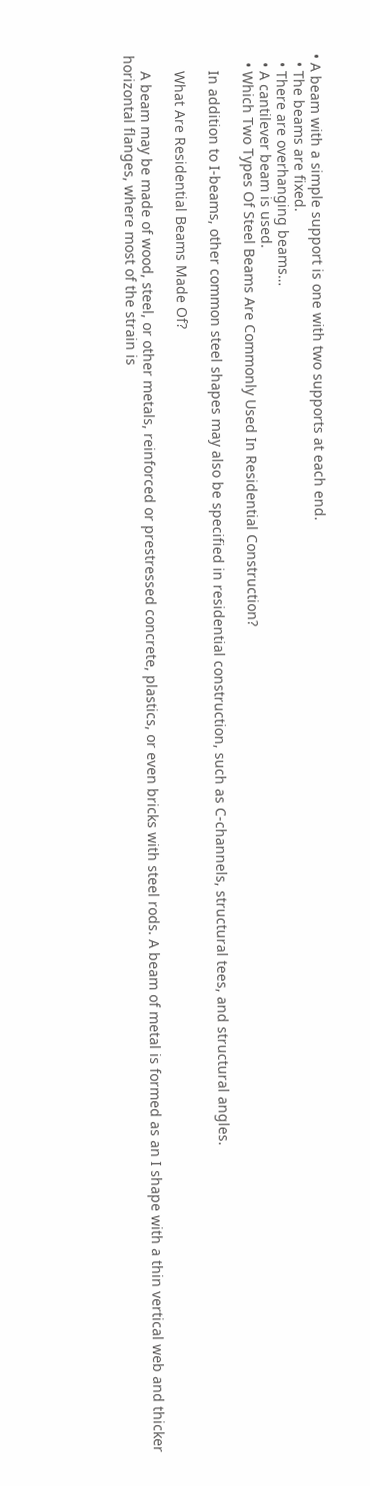• A beam with a simple support is one with two supports at each end.
  • The beams are fixed.
  • There are overhanging beams…
  • A cantilever beam is used.
  • Which Two Types Of Steel Beams Are Commonly Used In Residential Construction?

    In addition to I-beams, other common steel shapes may also be specified in residential construction, such as C-channels, structural tees, and structural angles.

    What Are Residential Beams Made Of?

    A beam may be made of wood, steel, or other metals, reinforced or prestressed concrete, plastics, or even bricks with steel rods. A beam of metal is formed as an I shape with a thin vertical web and thicker horizontal flanges, where most of the strain is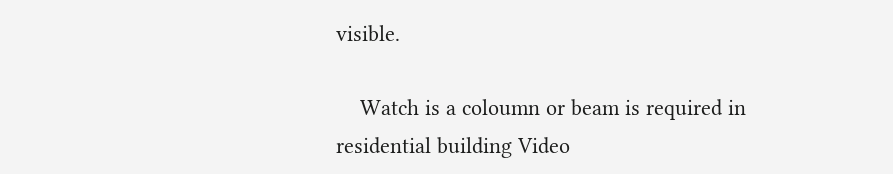visible.

    Watch is a coloumn or beam is required in residential building Video